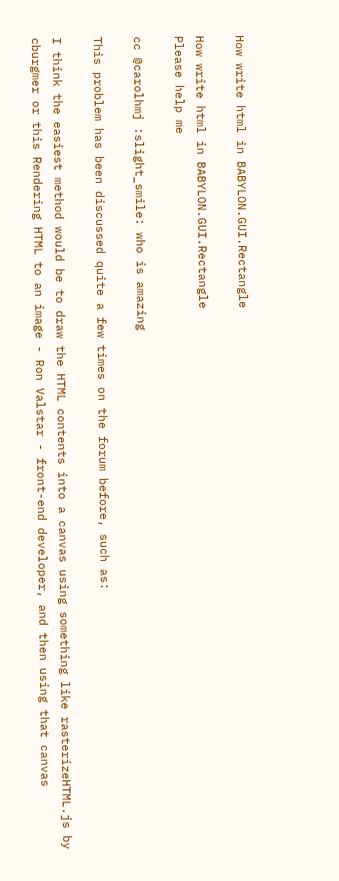How write html in BABYLON.GUI.Rectangle

How write html in BABYLON.GUI.Rectangle
Please help me

cc @carolhmj :slight_smile: who is amazing

This problem has been discussed quite a few times on the forum before, such as:

I think the easiest method would be to draw the HTML contents into a canvas using something like rasterizeHTML.js by cburgmer or this Rendering HTML to an image - Ron Valstar - front-end developer, and then using that canvas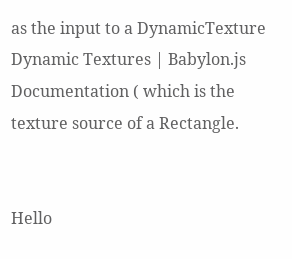as the input to a DynamicTexture Dynamic Textures | Babylon.js Documentation ( which is the texture source of a Rectangle.


Hello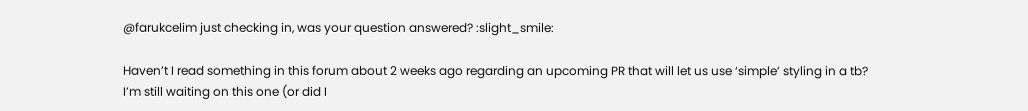@farukcelim just checking in, was your question answered? :slight_smile:

Haven’t I read something in this forum about 2 weeks ago regarding an upcoming PR that will let us use ‘simple’ styling in a tb?
I’m still waiting on this one (or did I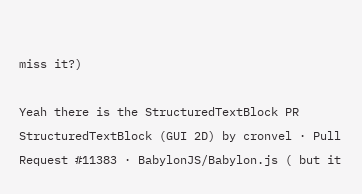miss it?)

Yeah there is the StructuredTextBlock PR StructuredTextBlock (GUI 2D) by cronvel · Pull Request #11383 · BabylonJS/Babylon.js ( but it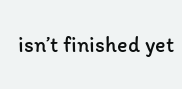isn’t finished yet